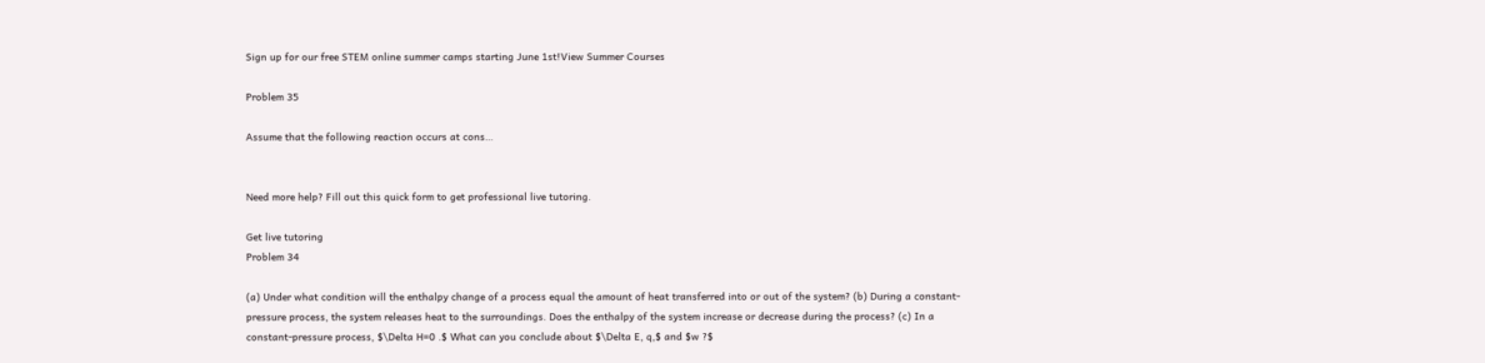Sign up for our free STEM online summer camps starting June 1st!View Summer Courses

Problem 35

Assume that the following reaction occurs at cons…


Need more help? Fill out this quick form to get professional live tutoring.

Get live tutoring
Problem 34

(a) Under what condition will the enthalpy change of a process equal the amount of heat transferred into or out of the system? (b) During a constant-pressure process, the system releases heat to the surroundings. Does the enthalpy of the system increase or decrease during the process? (c) In a constant-pressure process, $\Delta H=0 .$ What can you conclude about $\Delta E, q,$ and $w ?$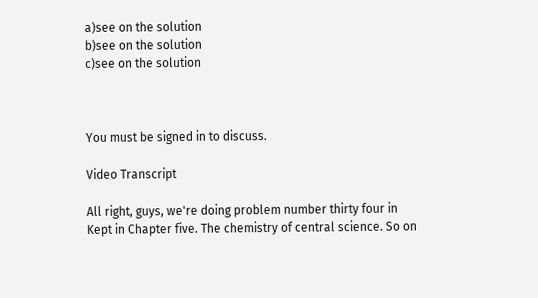a)see on the solution
b)see on the solution
c)see on the solution



You must be signed in to discuss.

Video Transcript

All right, guys, we're doing problem number thirty four in Kept in Chapter five. The chemistry of central science. So on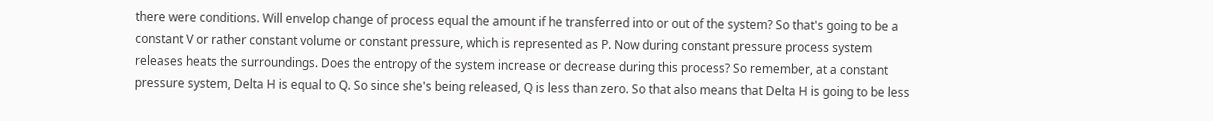there were conditions. Will envelop change of process equal the amount if he transferred into or out of the system? So that's going to be a constant V or rather constant volume or constant pressure, which is represented as P. Now during constant pressure process system releases heats the surroundings. Does the entropy of the system increase or decrease during this process? So remember, at a constant pressure system, Delta H is equal to Q. So since she's being released, Q is less than zero. So that also means that Delta H is going to be less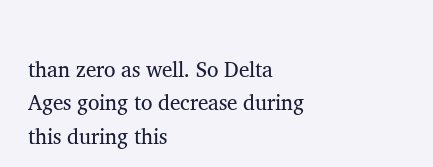than zero as well. So Delta Ages going to decrease during this during this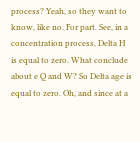process? Yeah, so they want to know, like no. For part. See, in a concentration process, Delta H is equal to zero. What conclude about e Q and W? So Delta age is equal to zero. Oh, and since at a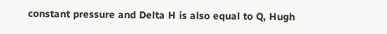constant pressure and Delta H is also equal to Q, Hugh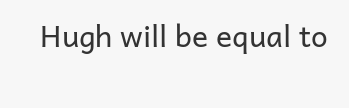Hugh will be equal to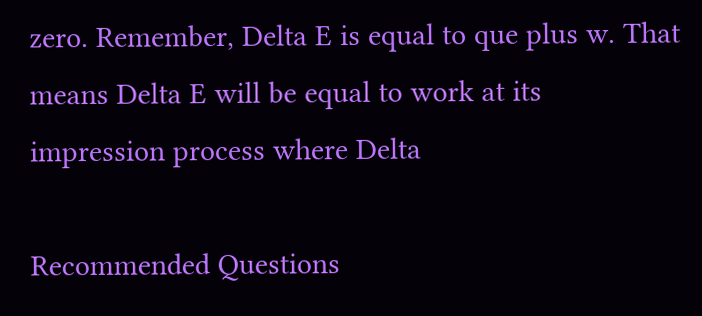zero. Remember, Delta E is equal to que plus w. That means Delta E will be equal to work at its impression process where Delta

Recommended Questions